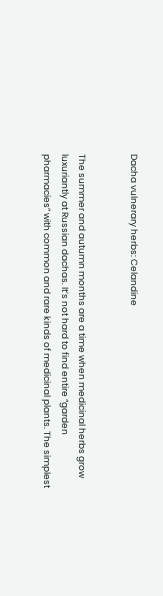Dacha vulnerary herbs: Celandine


The summer and autumn months are a time when medicinal herbs grow luxuriantly at Russian dachas. It’s not hard to find entire “garden pharmacies” with common and rare kinds of medicinal plants. The simplest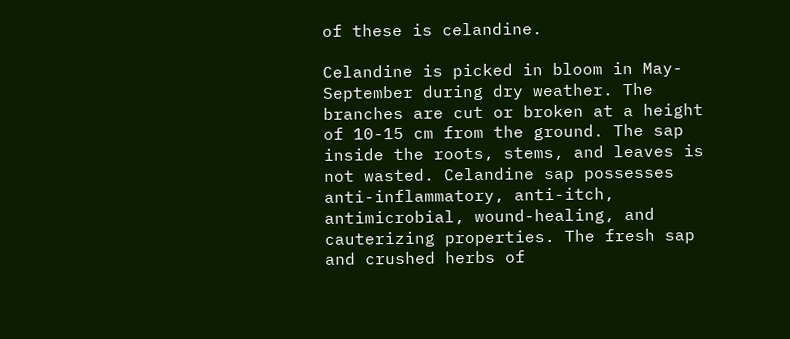of these is celandine.

Celandine is picked in bloom in May-September during dry weather. The branches are cut or broken at a height of 10-15 cm from the ground. The sap inside the roots, stems, and leaves is not wasted. Celandine sap possesses anti-inflammatory, anti-itch, antimicrobial, wound-healing, and cauterizing properties. The fresh sap and crushed herbs of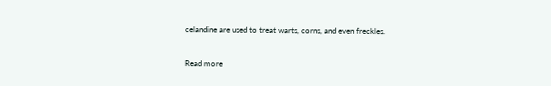celandine are used to treat warts, corns, and even freckles.

Read more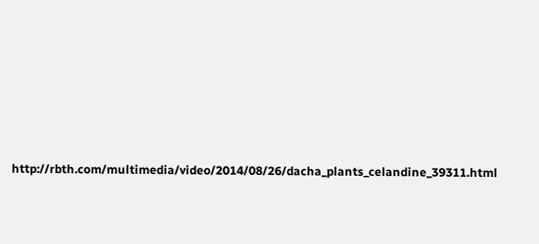http://rbth.com/multimedia/video/2014/08/26/dacha_plants_celandine_39311.html